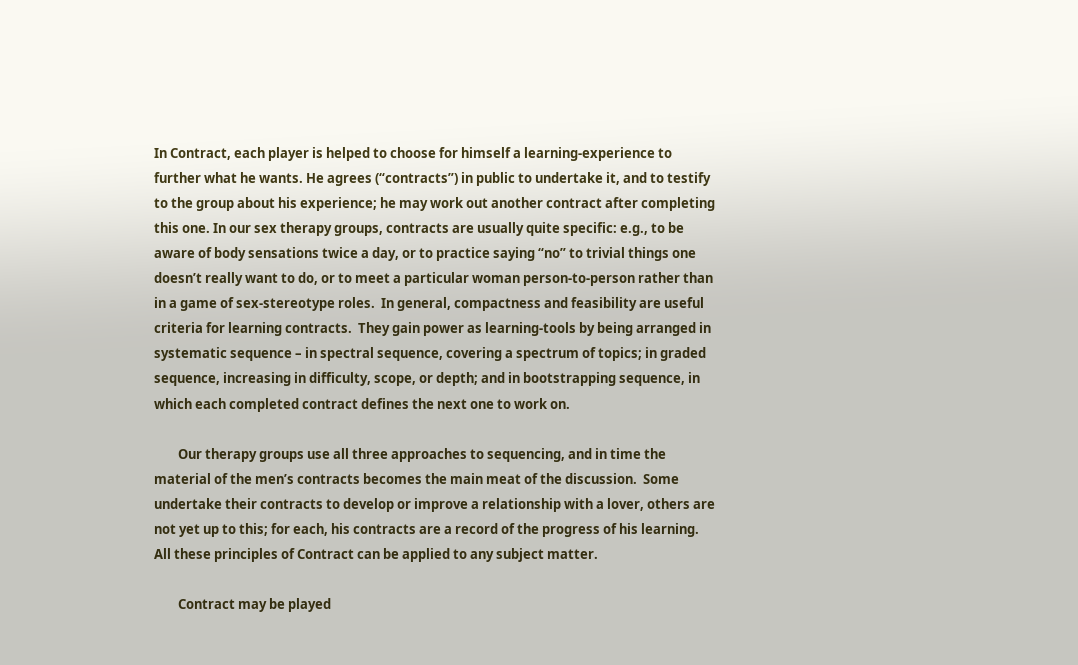In Contract, each player is helped to choose for himself a learning-experience to further what he wants. He agrees (“contracts”) in public to undertake it, and to testify to the group about his experience; he may work out another contract after completing this one. In our sex therapy groups, contracts are usually quite specific: e.g., to be aware of body sensations twice a day, or to practice saying “no” to trivial things one doesn’t really want to do, or to meet a particular woman person-to-person rather than in a game of sex-stereotype roles.  In general, compactness and feasibility are useful criteria for learning contracts.  They gain power as learning-tools by being arranged in systematic sequence – in spectral sequence, covering a spectrum of topics; in graded sequence, increasing in difficulty, scope, or depth; and in bootstrapping sequence, in which each completed contract defines the next one to work on.

        Our therapy groups use all three approaches to sequencing, and in time the material of the men’s contracts becomes the main meat of the discussion.  Some undertake their contracts to develop or improve a relationship with a lover, others are not yet up to this; for each, his contracts are a record of the progress of his learning.  All these principles of Contract can be applied to any subject matter.

        Contract may be played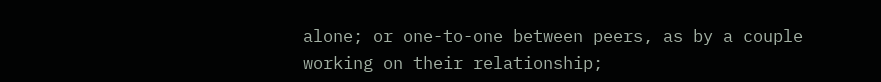alone; or one-to-one between peers, as by a couple working on their relationship;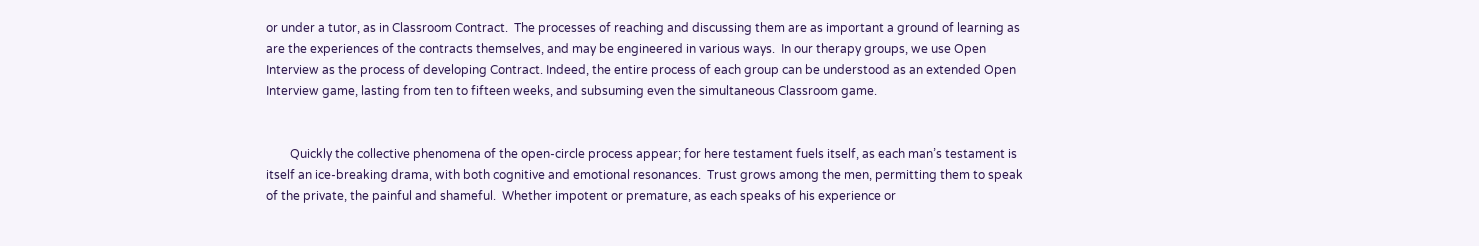or under a tutor, as in Classroom Contract.  The processes of reaching and discussing them are as important a ground of learning as are the experiences of the contracts themselves, and may be engineered in various ways.  In our therapy groups, we use Open Interview as the process of developing Contract. Indeed, the entire process of each group can be understood as an extended Open Interview game, lasting from ten to fifteen weeks, and subsuming even the simultaneous Classroom game.


        Quickly the collective phenomena of the open-circle process appear; for here testament fuels itself, as each man’s testament is itself an ice-breaking drama, with both cognitive and emotional resonances.  Trust grows among the men, permitting them to speak of the private, the painful and shameful.  Whether impotent or premature, as each speaks of his experience or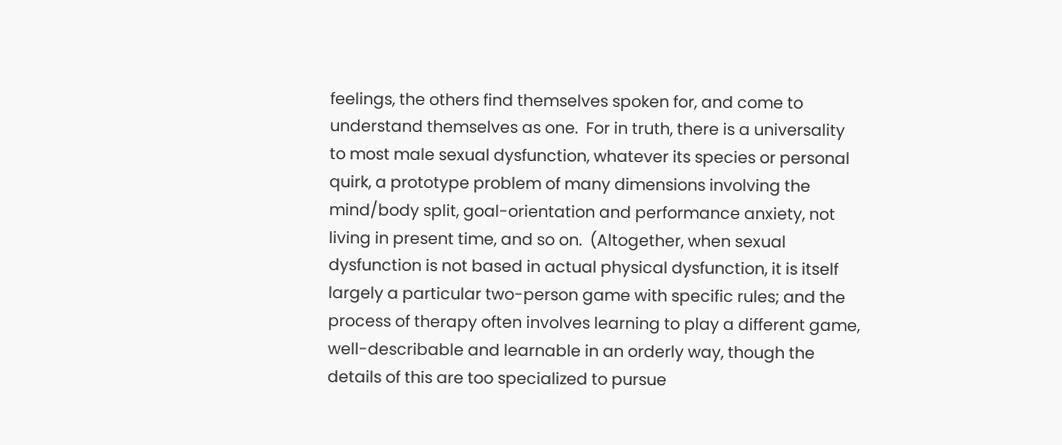feelings, the others find themselves spoken for, and come to understand themselves as one.  For in truth, there is a universality to most male sexual dysfunction, whatever its species or personal quirk, a prototype problem of many dimensions involving the mind/body split, goal-orientation and performance anxiety, not living in present time, and so on.  (Altogether, when sexual dysfunction is not based in actual physical dysfunction, it is itself largely a particular two-person game with specific rules; and the process of therapy often involves learning to play a different game, well-describable and learnable in an orderly way, though the details of this are too specialized to pursue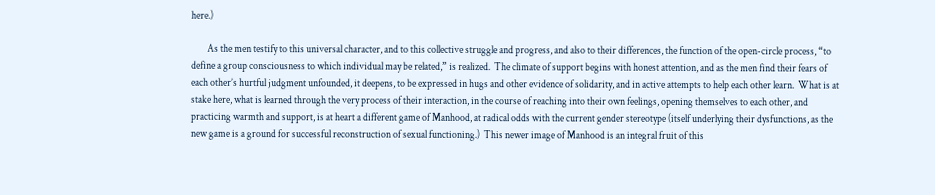here.)

        As the men testify to this universal character, and to this collective struggle and progress, and also to their differences, the function of the open-circle process, “to define a group consciousness to which individual may be related,” is realized.  The climate of support begins with honest attention, and as the men find their fears of each other’s hurtful judgment unfounded, it deepens, to be expressed in hugs and other evidence of solidarity, and in active attempts to help each other learn.  What is at stake here, what is learned through the very process of their interaction, in the course of reaching into their own feelings, opening themselves to each other, and practicing warmth and support, is at heart a different game of Manhood, at radical odds with the current gender stereotype (itself underlying their dysfunctions, as the new game is a ground for successful reconstruction of sexual functioning.)  This newer image of Manhood is an integral fruit of this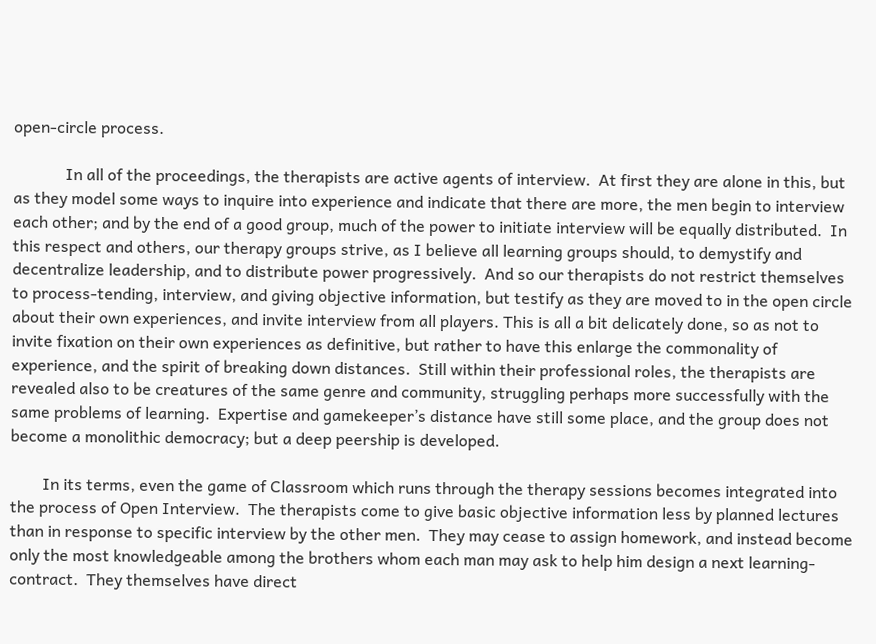open-circle process.

             In all of the proceedings, the therapists are active agents of interview.  At first they are alone in this, but as they model some ways to inquire into experience and indicate that there are more, the men begin to interview each other; and by the end of a good group, much of the power to initiate interview will be equally distributed.  In this respect and others, our therapy groups strive, as I believe all learning groups should, to demystify and decentralize leadership, and to distribute power progressively.  And so our therapists do not restrict themselves to process-tending, interview, and giving objective information, but testify as they are moved to in the open circle about their own experiences, and invite interview from all players. This is all a bit delicately done, so as not to invite fixation on their own experiences as definitive, but rather to have this enlarge the commonality of experience, and the spirit of breaking down distances.  Still within their professional roles, the therapists are revealed also to be creatures of the same genre and community, struggling perhaps more successfully with the same problems of learning.  Expertise and gamekeeper’s distance have still some place, and the group does not become a monolithic democracy; but a deep peership is developed.

        In its terms, even the game of Classroom which runs through the therapy sessions becomes integrated into the process of Open Interview.  The therapists come to give basic objective information less by planned lectures than in response to specific interview by the other men.  They may cease to assign homework, and instead become only the most knowledgeable among the brothers whom each man may ask to help him design a next learning-contract.  They themselves have direct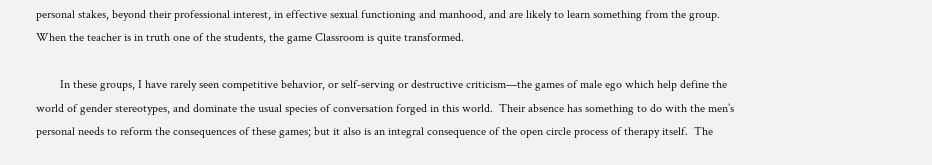personal stakes, beyond their professional interest, in effective sexual functioning and manhood, and are likely to learn something from the group. When the teacher is in truth one of the students, the game Classroom is quite transformed.

        In these groups, I have rarely seen competitive behavior, or self-serving or destructive criticism—the games of male ego which help define the world of gender stereotypes, and dominate the usual species of conversation forged in this world.  Their absence has something to do with the men’s personal needs to reform the consequences of these games; but it also is an integral consequence of the open circle process of therapy itself.  The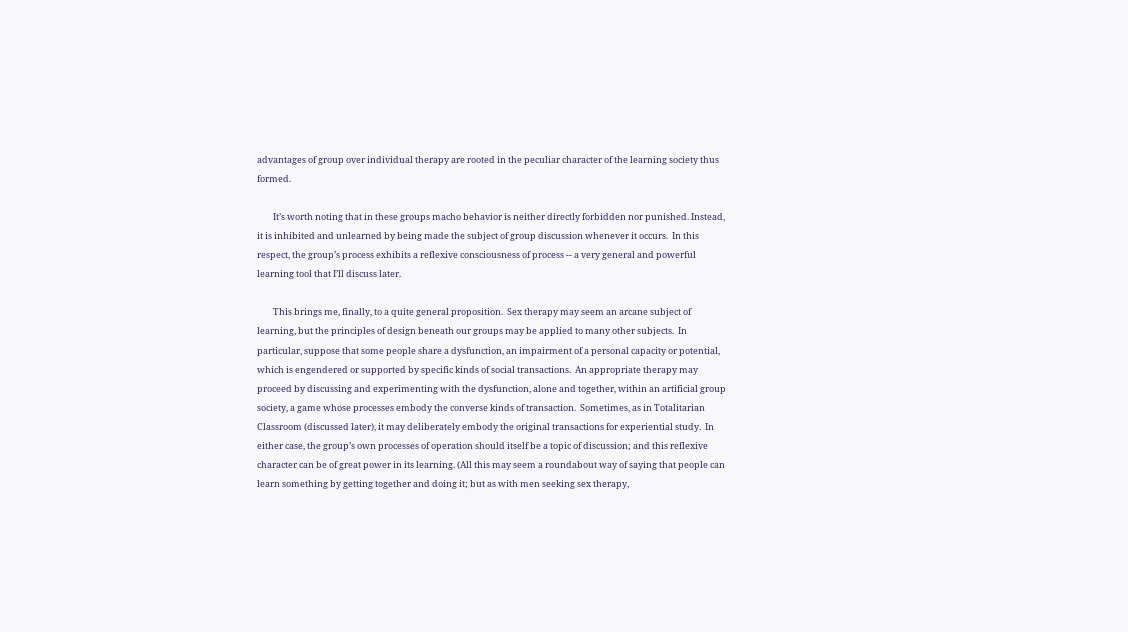advantages of group over individual therapy are rooted in the peculiar character of the learning society thus formed.

        It’s worth noting that in these groups macho behavior is neither directly forbidden nor punished. Instead, it is inhibited and unlearned by being made the subject of group discussion whenever it occurs.  In this respect, the group’s process exhibits a reflexive consciousness of process -- a very general and powerful learning tool that I’ll discuss later.

        This brings me, finally, to a quite general proposition.  Sex therapy may seem an arcane subject of learning, but the principles of design beneath our groups may be applied to many other subjects.  In particular, suppose that some people share a dysfunction, an impairment of a personal capacity or potential, which is engendered or supported by specific kinds of social transactions.  An appropriate therapy may proceed by discussing and experimenting with the dysfunction, alone and together, within an artificial group society, a game whose processes embody the converse kinds of transaction.  Sometimes, as in Totalitarian Classroom (discussed later), it may deliberately embody the original transactions for experiential study.  In either case, the group’s own processes of operation should itself be a topic of discussion; and this reflexive character can be of great power in its learning. (All this may seem a roundabout way of saying that people can learn something by getting together and doing it; but as with men seeking sex therapy,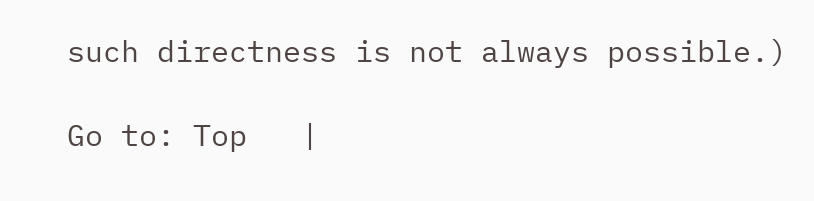such directness is not always possible.)

Go to: Top   |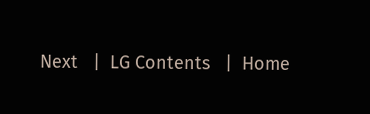Next   |  LG Contents   |  Home